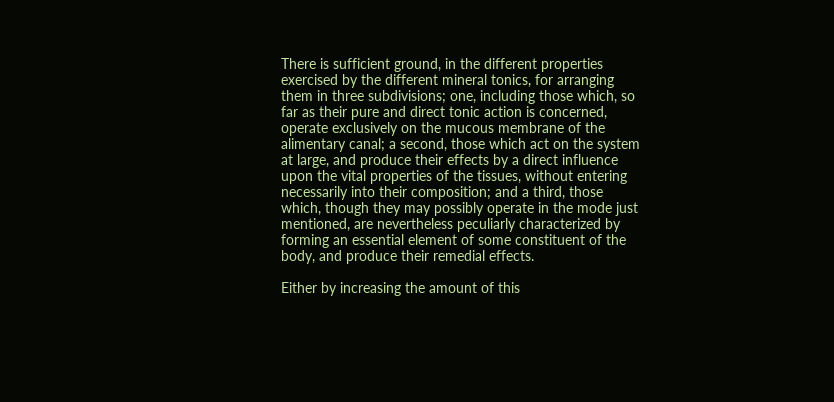There is sufficient ground, in the different properties exercised by the different mineral tonics, for arranging them in three subdivisions; one, including those which, so far as their pure and direct tonic action is concerned, operate exclusively on the mucous membrane of the alimentary canal; a second, those which act on the system at large, and produce their effects by a direct influence upon the vital properties of the tissues, without entering necessarily into their composition; and a third, those which, though they may possibly operate in the mode just mentioned, are nevertheless peculiarly characterized by forming an essential element of some constituent of the body, and produce their remedial effects.

Either by increasing the amount of this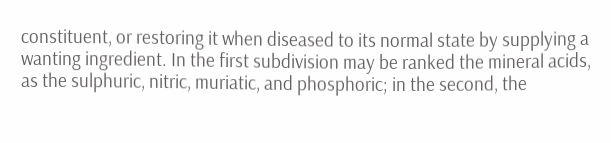constituent, or restoring it when diseased to its normal state by supplying a wanting ingredient. In the first subdivision may be ranked the mineral acids, as the sulphuric, nitric, muriatic, and phosphoric; in the second, the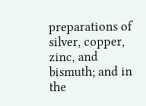preparations of silver, copper, zinc, and bismuth; and in the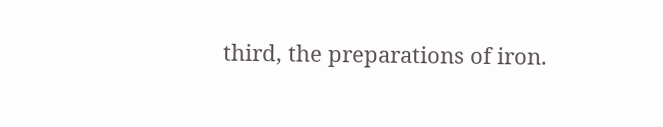third, the preparations of iron.